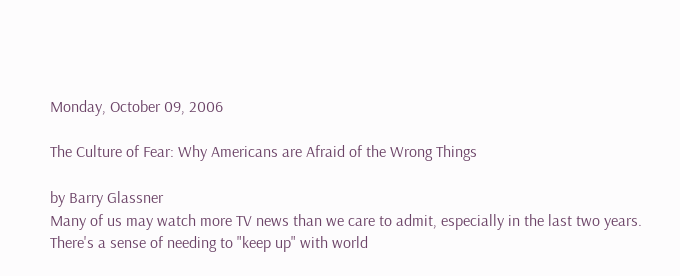Monday, October 09, 2006

The Culture of Fear: Why Americans are Afraid of the Wrong Things

by Barry Glassner
Many of us may watch more TV news than we care to admit, especially in the last two years. There's a sense of needing to "keep up" with world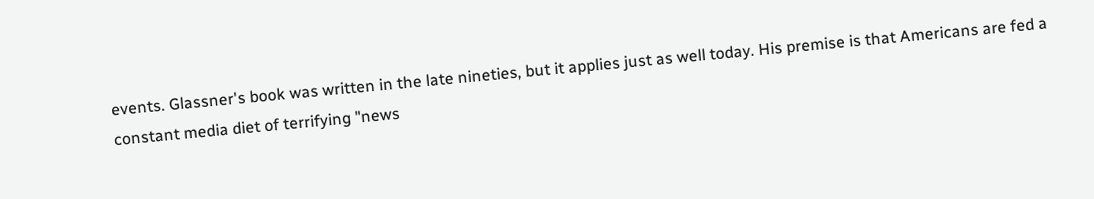events. Glassner's book was written in the late nineties, but it applies just as well today. His premise is that Americans are fed a constant media diet of terrifying "news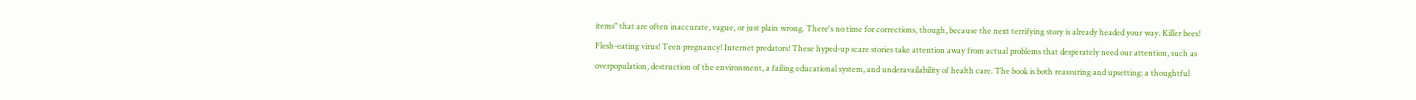items" that are often inaccurate, vague, or just plain wrong. There's no time for corrections, though, because the next terrifying story is already headed your way. Killer bees! Flesh-eating virus! Teen pregnancy! Internet predators! These hyped-up scare stories take attention away from actual problems that desperately need our attention, such as overpopulation, destruction of the environment, a failing educational system, and underavailability of health care. The book is both reassuring and upsetting: a thoughtful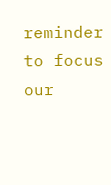reminder to focus our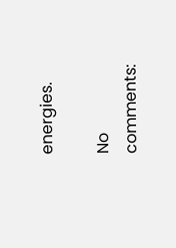energies.

No comments: